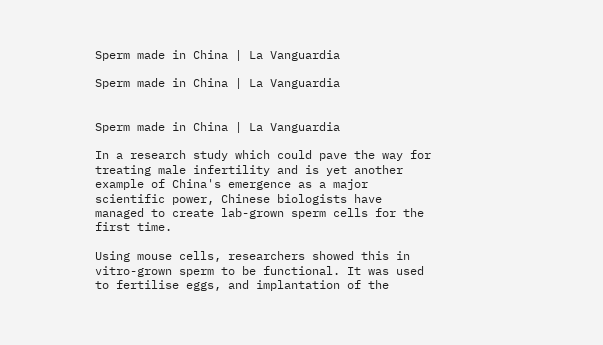Sperm made in China | La Vanguardia

Sperm made in China | La Vanguardia


Sperm made in China | La Vanguardia

In a research study which could pave the way for treating male infertility and is yet another example of China's emergence as a major scientific power, Chinese biologists have managed to create lab-grown sperm cells for the first time.

Using mouse cells, researchers showed this in vitro-grown sperm to be functional. It was used to fertilise eggs, and implantation of the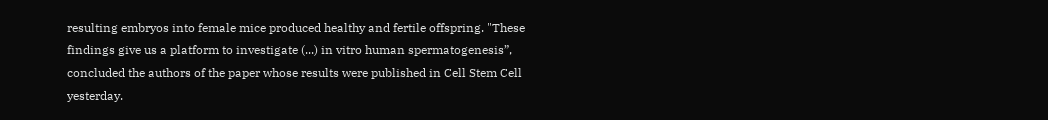resulting embryos into female mice produced healthy and fertile offspring. "These findings give us a platform to investigate (...) in vitro human spermatogenesis”, concluded the authors of the paper whose results were published in Cell Stem Cell yesterday.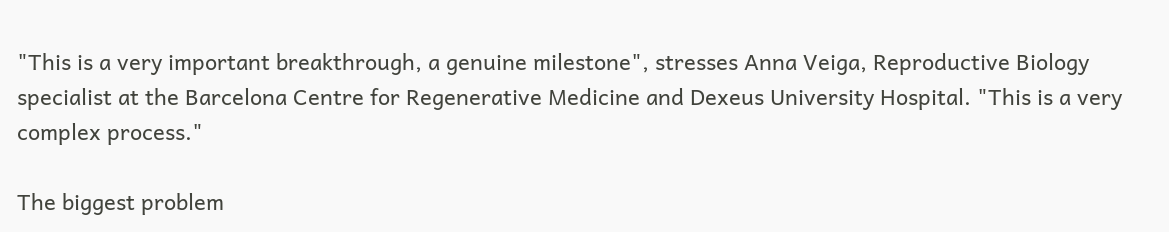"This is a very important breakthrough, a genuine milestone", stresses Anna Veiga, Reproductive Biology specialist at the Barcelona Centre for Regenerative Medicine and Dexeus University Hospital. "This is a very complex process."

The biggest problem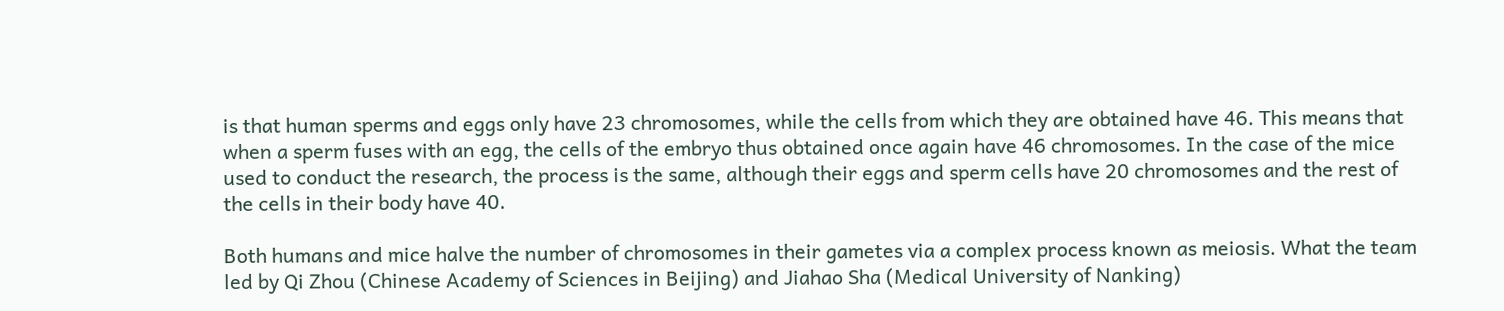is that human sperms and eggs only have 23 chromosomes, while the cells from which they are obtained have 46. This means that when a sperm fuses with an egg, the cells of the embryo thus obtained once again have 46 chromosomes. In the case of the mice used to conduct the research, the process is the same, although their eggs and sperm cells have 20 chromosomes and the rest of the cells in their body have 40.

Both humans and mice halve the number of chromosomes in their gametes via a complex process known as meiosis. What the team led by Qi Zhou (Chinese Academy of Sciences in Beijing) and Jiahao Sha (Medical University of Nanking)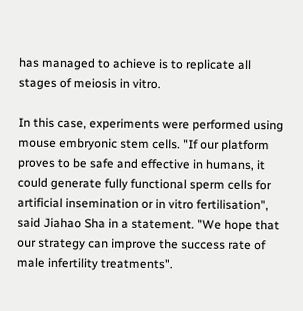has managed to achieve is to replicate all stages of meiosis in vitro.

In this case, experiments were performed using mouse embryonic stem cells. "If our platform proves to be safe and effective in humans, it could generate fully functional sperm cells for artificial insemination or in vitro fertilisation", said Jiahao Sha in a statement. "We hope that our strategy can improve the success rate of male infertility treatments".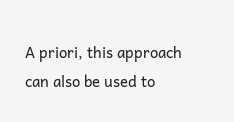A priori, this approach can also be used to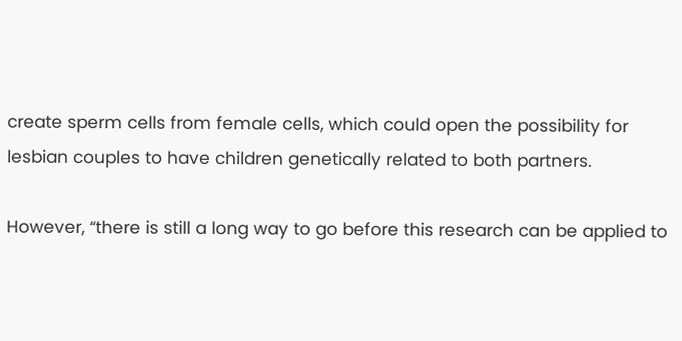create sperm cells from female cells, which could open the possibility for lesbian couples to have children genetically related to both partners.

However, “there is still a long way to go before this research can be applied to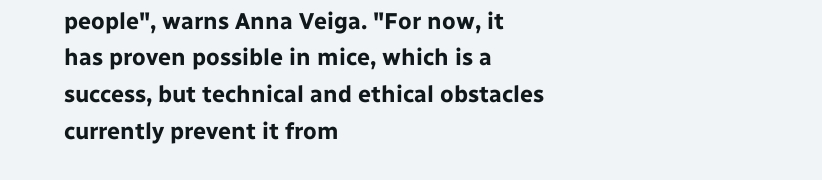people", warns Anna Veiga. "For now, it has proven possible in mice, which is a success, but technical and ethical obstacles currently prevent it from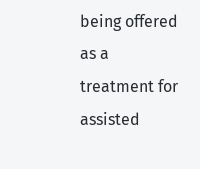being offered as a treatment for assisted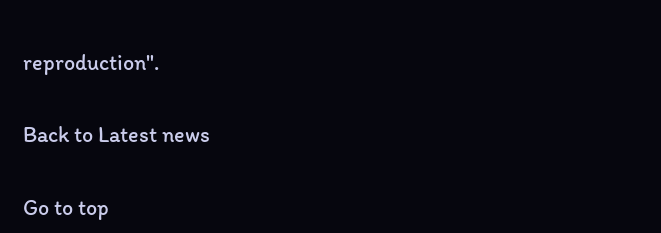reproduction".


Back to Latest news


Go to top